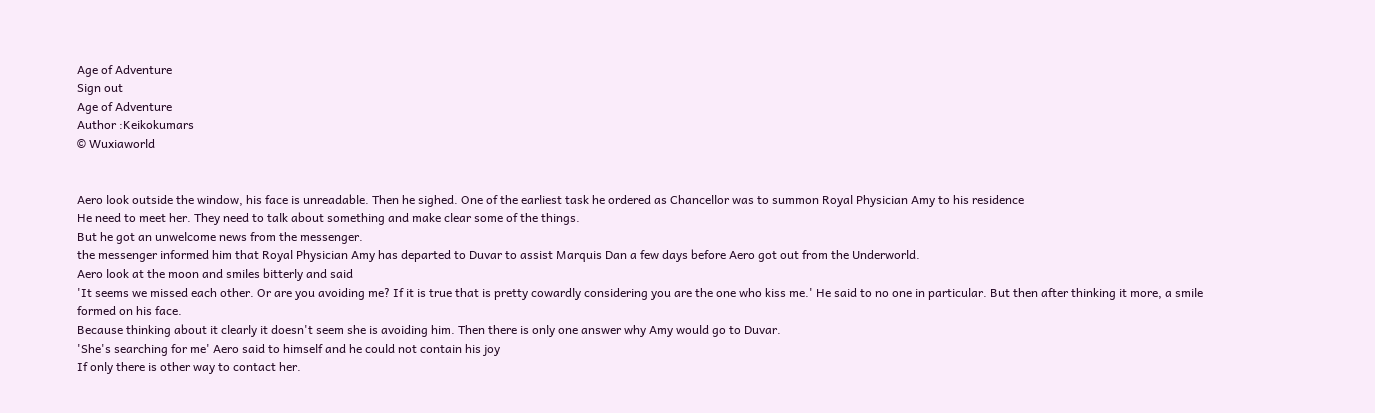Age of Adventure
Sign out
Age of Adventure
Author :Keikokumars
© Wuxiaworld


Aero look outside the window, his face is unreadable. Then he sighed. One of the earliest task he ordered as Chancellor was to summon Royal Physician Amy to his residence
He need to meet her. They need to talk about something and make clear some of the things.
But he got an unwelcome news from the messenger.
the messenger informed him that Royal Physician Amy has departed to Duvar to assist Marquis Dan a few days before Aero got out from the Underworld.
Aero look at the moon and smiles bitterly and said
'It seems we missed each other. Or are you avoiding me? If it is true that is pretty cowardly considering you are the one who kiss me.' He said to no one in particular. But then after thinking it more, a smile formed on his face.
Because thinking about it clearly it doesn't seem she is avoiding him. Then there is only one answer why Amy would go to Duvar.
'She's searching for me' Aero said to himself and he could not contain his joy
If only there is other way to contact her.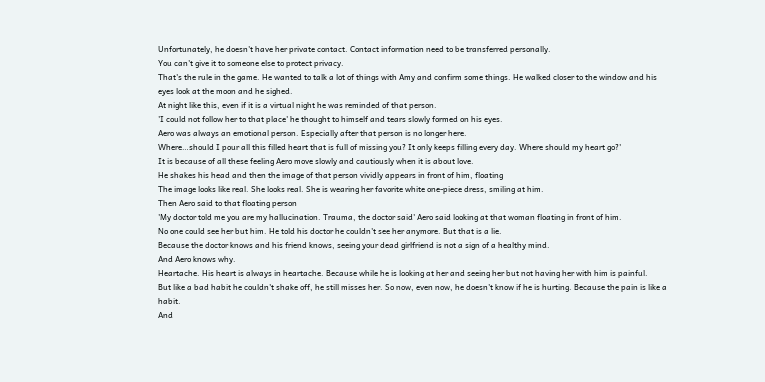Unfortunately, he doesn't have her private contact. Contact information need to be transferred personally.
You can't give it to someone else to protect privacy.
That's the rule in the game. He wanted to talk a lot of things with Amy and confirm some things. He walked closer to the window and his eyes look at the moon and he sighed.
At night like this, even if it is a virtual night he was reminded of that person.
'I could not follow her to that place' he thought to himself and tears slowly formed on his eyes.
Aero was always an emotional person. Especially after that person is no longer here.
Where…should I pour all this filled heart that is full of missing you? It only keeps filling every day. Where should my heart go?'
It is because of all these feeling Aero move slowly and cautiously when it is about love.
He shakes his head and then the image of that person vividly appears in front of him, floating
The image looks like real. She looks real. She is wearing her favorite white one-piece dress, smiling at him.
Then Aero said to that floating person
'My doctor told me you are my hallucination. Trauma, the doctor said' Aero said looking at that woman floating in front of him.
No one could see her but him. He told his doctor he couldn't see her anymore. But that is a lie.
Because the doctor knows and his friend knows, seeing your dead girlfriend is not a sign of a healthy mind.
And Aero knows why.
Heartache. His heart is always in heartache. Because while he is looking at her and seeing her but not having her with him is painful.
But like a bad habit he couldn't shake off, he still misses her. So now, even now, he doesn't know if he is hurting. Because the pain is like a habit.
And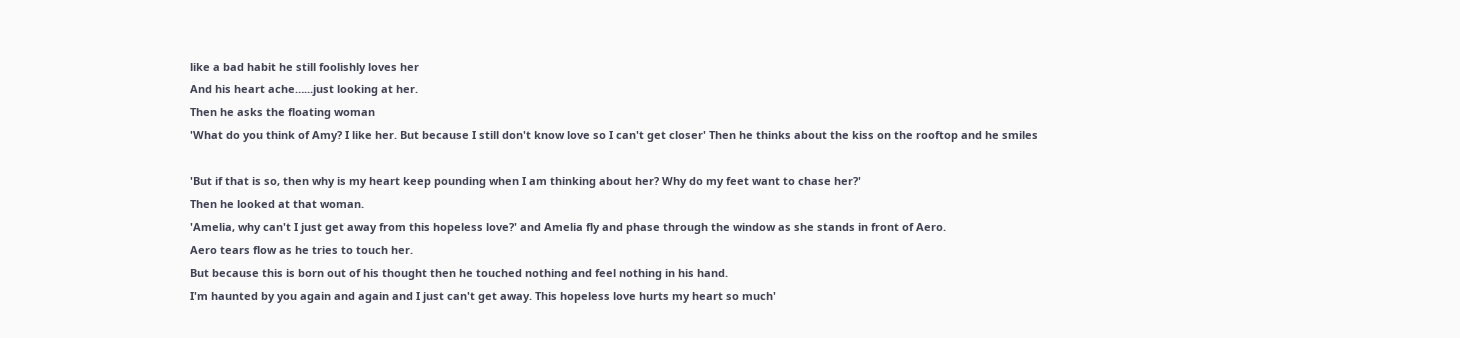like a bad habit he still foolishly loves her
And his heart ache…...just looking at her.
Then he asks the floating woman
'What do you think of Amy? I like her. But because I still don't know love so I can't get closer' Then he thinks about the kiss on the rooftop and he smiles

'But if that is so, then why is my heart keep pounding when I am thinking about her? Why do my feet want to chase her?'
Then he looked at that woman.
'Amelia, why can't I just get away from this hopeless love?' and Amelia fly and phase through the window as she stands in front of Aero.
Aero tears flow as he tries to touch her.
But because this is born out of his thought then he touched nothing and feel nothing in his hand.
I'm haunted by you again and again and I just can't get away. This hopeless love hurts my heart so much'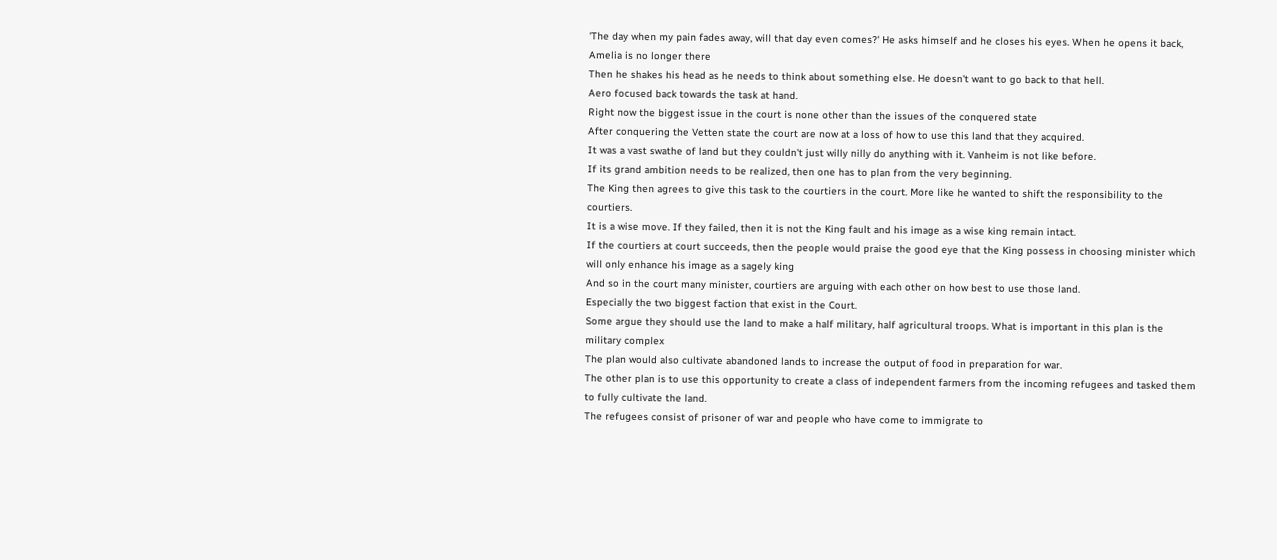'The day when my pain fades away, will that day even comes?' He asks himself and he closes his eyes. When he opens it back, Amelia is no longer there
Then he shakes his head as he needs to think about something else. He doesn't want to go back to that hell.
Aero focused back towards the task at hand.
Right now the biggest issue in the court is none other than the issues of the conquered state
After conquering the Vetten state the court are now at a loss of how to use this land that they acquired.
It was a vast swathe of land but they couldn't just willy nilly do anything with it. Vanheim is not like before.
If its grand ambition needs to be realized, then one has to plan from the very beginning.
The King then agrees to give this task to the courtiers in the court. More like he wanted to shift the responsibility to the courtiers.
It is a wise move. If they failed, then it is not the King fault and his image as a wise king remain intact.
If the courtiers at court succeeds, then the people would praise the good eye that the King possess in choosing minister which will only enhance his image as a sagely king
And so in the court many minister, courtiers are arguing with each other on how best to use those land.
Especially the two biggest faction that exist in the Court.
Some argue they should use the land to make a half military, half agricultural troops. What is important in this plan is the military complex
The plan would also cultivate abandoned lands to increase the output of food in preparation for war.
The other plan is to use this opportunity to create a class of independent farmers from the incoming refugees and tasked them to fully cultivate the land.
The refugees consist of prisoner of war and people who have come to immigrate to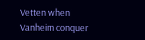Vetten when Vanheim conquer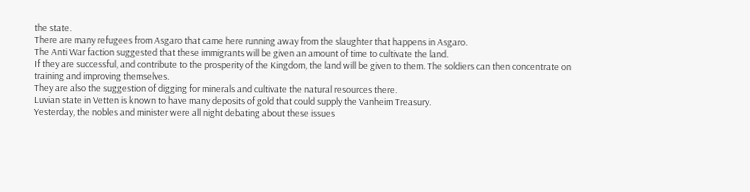the state.
There are many refugees from Asgaro that came here running away from the slaughter that happens in Asgaro.
The Anti War faction suggested that these immigrants will be given an amount of time to cultivate the land.
If they are successful, and contribute to the prosperity of the Kingdom, the land will be given to them. The soldiers can then concentrate on training and improving themselves.
They are also the suggestion of digging for minerals and cultivate the natural resources there.
Luvian state in Vetten is known to have many deposits of gold that could supply the Vanheim Treasury.
Yesterday, the nobles and minister were all night debating about these issues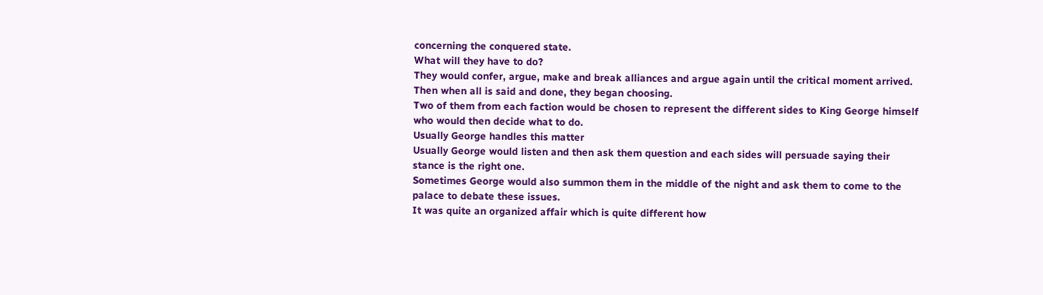concerning the conquered state.
What will they have to do?
They would confer, argue, make and break alliances and argue again until the critical moment arrived.
Then when all is said and done, they began choosing.
Two of them from each faction would be chosen to represent the different sides to King George himself who would then decide what to do.
Usually George handles this matter
Usually George would listen and then ask them question and each sides will persuade saying their stance is the right one.
Sometimes George would also summon them in the middle of the night and ask them to come to the palace to debate these issues.
It was quite an organized affair which is quite different how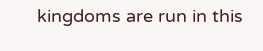kingdoms are run in this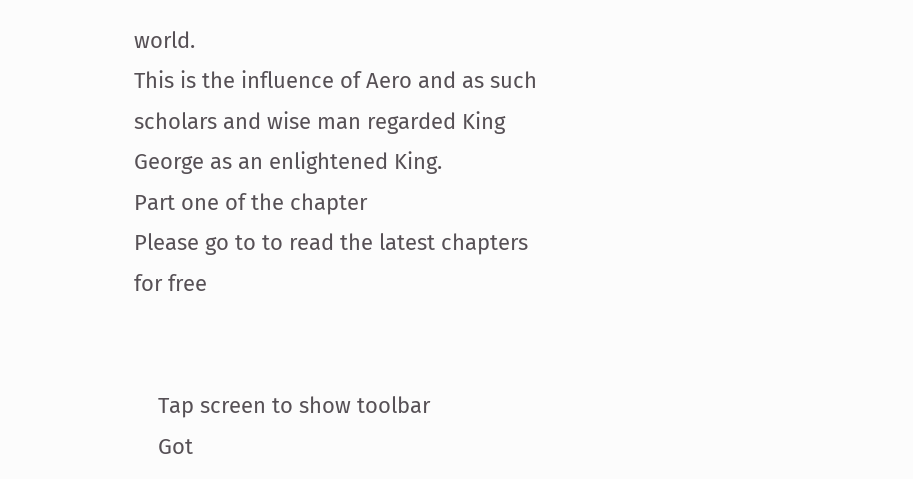world.
This is the influence of Aero and as such scholars and wise man regarded King George as an enlightened King.
Part one of the chapter
Please go to to read the latest chapters for free


    Tap screen to show toolbar
    Got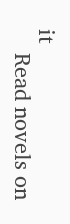it
    Read novels on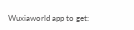Wuxiaworld app to get: